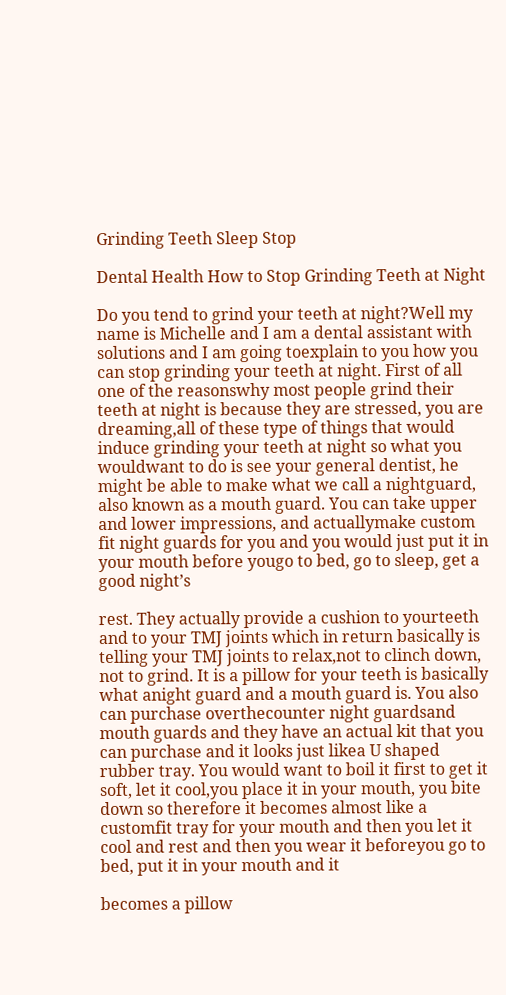Grinding Teeth Sleep Stop

Dental Health How to Stop Grinding Teeth at Night

Do you tend to grind your teeth at night?Well my name is Michelle and I am a dental assistant with solutions and I am going toexplain to you how you can stop grinding your teeth at night. First of all one of the reasonswhy most people grind their teeth at night is because they are stressed, you are dreaming,all of these type of things that would induce grinding your teeth at night so what you wouldwant to do is see your general dentist, he might be able to make what we call a nightguard, also known as a mouth guard. You can take upper and lower impressions, and actuallymake custom fit night guards for you and you would just put it in your mouth before yougo to bed, go to sleep, get a good night’s

rest. They actually provide a cushion to yourteeth and to your TMJ joints which in return basically is telling your TMJ joints to relax,not to clinch down, not to grind. It is a pillow for your teeth is basically what anight guard and a mouth guard is. You also can purchase overthecounter night guardsand mouth guards and they have an actual kit that you can purchase and it looks just likea U shaped rubber tray. You would want to boil it first to get it soft, let it cool,you place it in your mouth, you bite down so therefore it becomes almost like a customfit tray for your mouth and then you let it cool and rest and then you wear it beforeyou go to bed, put it in your mouth and it

becomes a pillow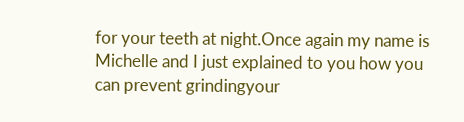for your teeth at night.Once again my name is Michelle and I just explained to you how you can prevent grindingyour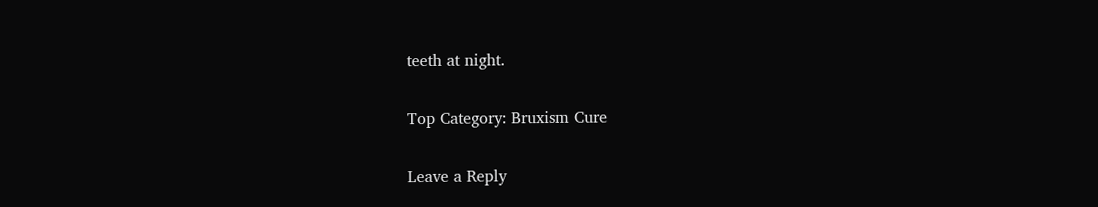teeth at night.

Top Category: Bruxism Cure

Leave a Reply